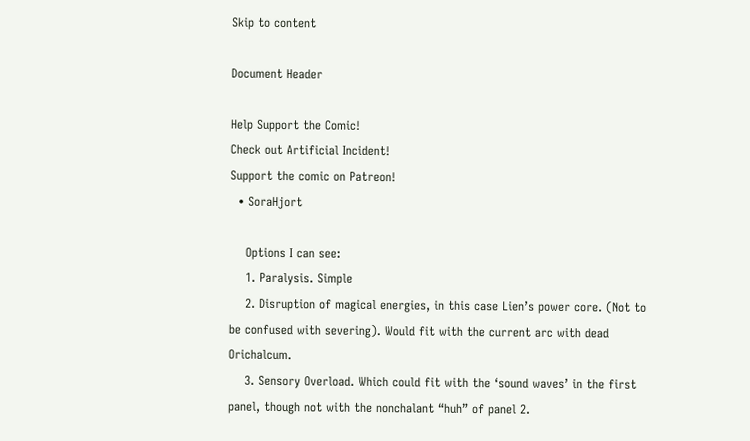Skip to content

Document Header

Help Support the Comic!
Check out Artificial Incident!
Support the comic on Patreon!
  • SoraHjort

    Options I can see:
    1. Paralysis. Simple
    2. Disruption of magical energies, in this case Lien’s power core. (Not to be confused with severing). Would fit with the current arc with dead Orichalcum.
    3. Sensory Overload. Which could fit with the ‘sound waves’ in the first panel, though not with the nonchalant “huh” of panel 2.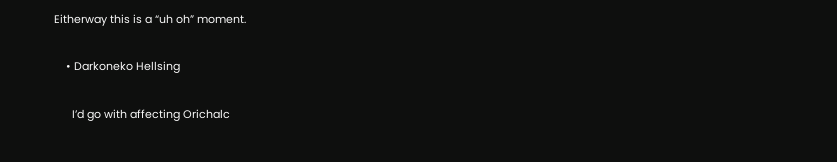Eitherway this is a “uh oh” moment.

    • Darkoneko Hellsing

      I’d go with affecting Orichalc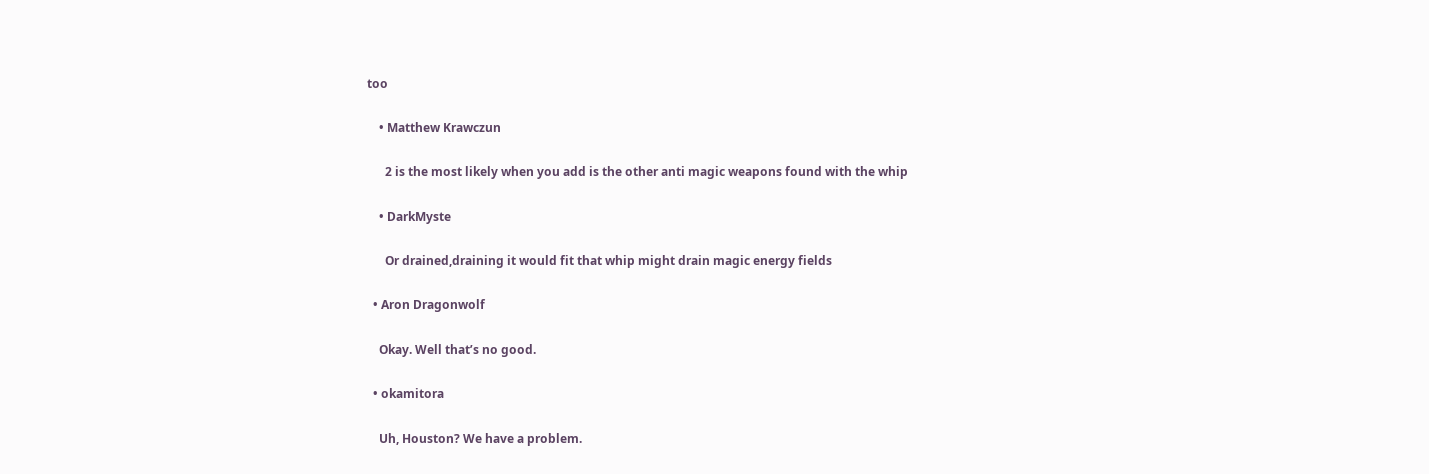too

    • Matthew Krawczun

      2 is the most likely when you add is the other anti magic weapons found with the whip

    • DarkMyste

      Or drained,draining it would fit that whip might drain magic energy fields

  • Aron Dragonwolf

    Okay. Well that’s no good.

  • okamitora

    Uh, Houston? We have a problem.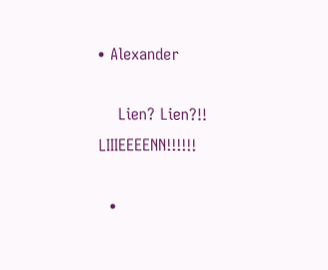• Alexander

    Lien? Lien?!! LIIIEEEENN!!!!!!

  •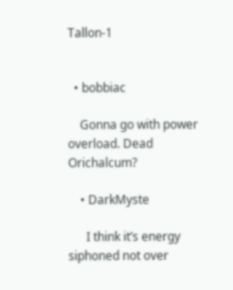Tallon-1


  • bobbiac

    Gonna go with power overload. Dead Orichalcum?

    • DarkMyste

      I think it’s energy siphoned not over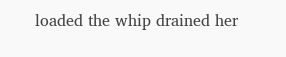loaded the whip drained her